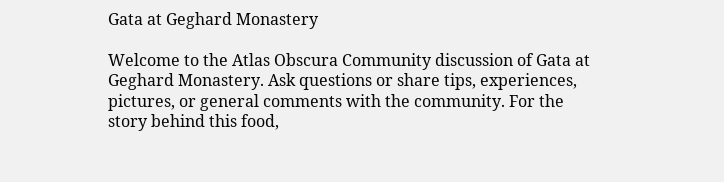Gata at Geghard Monastery

Welcome to the Atlas Obscura Community discussion of Gata at Geghard Monastery. Ask questions or share tips, experiences, pictures, or general comments with the community. For the story behind this food,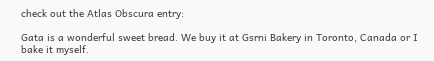check out the Atlas Obscura entry:

Gata is a wonderful sweet bread. We buy it at Gsrni Bakery in Toronto, Canada or I bake it myself.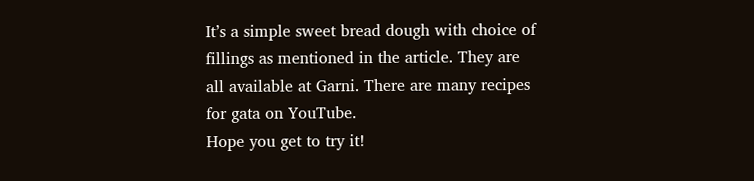It’s a simple sweet bread dough with choice of fillings as mentioned in the article. They are all available at Garni. There are many recipes for gata on YouTube.
Hope you get to try it!